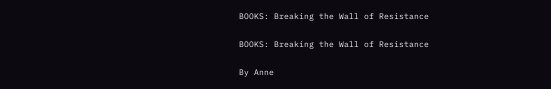BOOKS: Breaking the Wall of Resistance

BOOKS: Breaking the Wall of Resistance

By Anne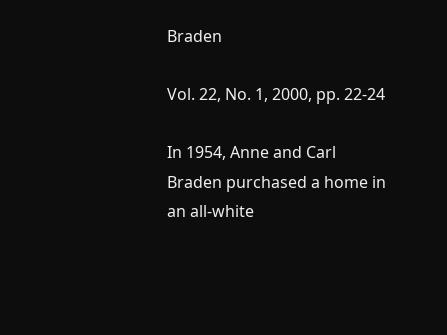Braden

Vol. 22, No. 1, 2000, pp. 22-24

In 1954, Anne and Carl Braden purchased a home in an all-white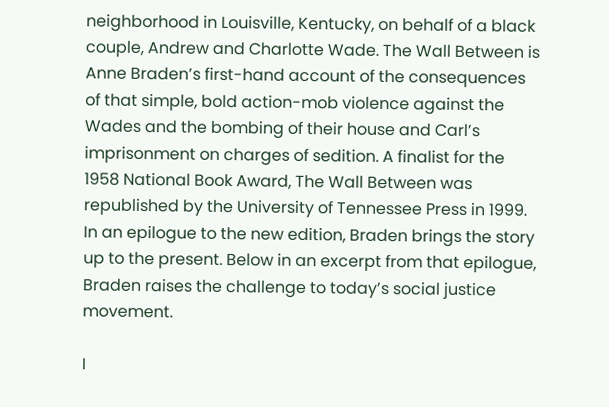neighborhood in Louisville, Kentucky, on behalf of a black couple, Andrew and Charlotte Wade. The Wall Between is Anne Braden’s first-hand account of the consequences of that simple, bold action-mob violence against the Wades and the bombing of their house and Carl’s imprisonment on charges of sedition. A finalist for the 1958 National Book Award, The Wall Between was republished by the University of Tennessee Press in 1999. In an epilogue to the new edition, Braden brings the story up to the present. Below in an excerpt from that epilogue, Braden raises the challenge to today’s social justice movement.

I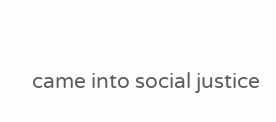came into social justice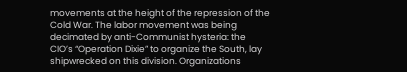movements at the height of the repression of the Cold War. The labor movement was being decimated by anti-Communist hysteria: the CIO’s “Operation Dixie” to organize the South, lay shipwrecked on this division. Organizations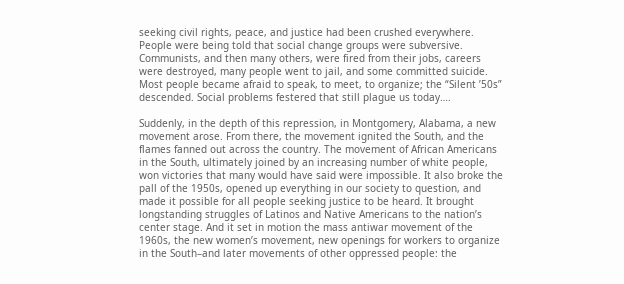seeking civil rights, peace, and justice had been crushed everywhere. People were being told that social change groups were subversive. Communists, and then many others, were fired from their jobs, careers were destroyed, many people went to jail, and some committed suicide. Most people became afraid to speak, to meet, to organize; the “Silent ’50s” descended. Social problems festered that still plague us today….

Suddenly, in the depth of this repression, in Montgomery, Alabama, a new movement arose. From there, the movement ignited the South, and the flames fanned out across the country. The movement of African Americans in the South, ultimately joined by an increasing number of white people, won victories that many would have said were impossible. It also broke the pall of the 1950s, opened up everything in our society to question, and made it possible for all people seeking justice to be heard. It brought longstanding struggles of Latinos and Native Americans to the nation’s center stage. And it set in motion the mass antiwar movement of the 1960s, the new women’s movement, new openings for workers to organize in the South–and later movements of other oppressed people: the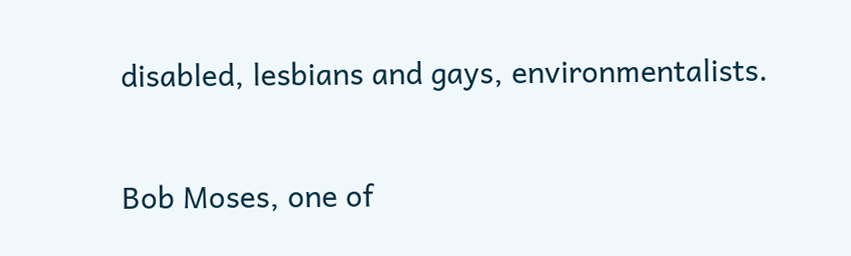disabled, lesbians and gays, environmentalists.

Bob Moses, one of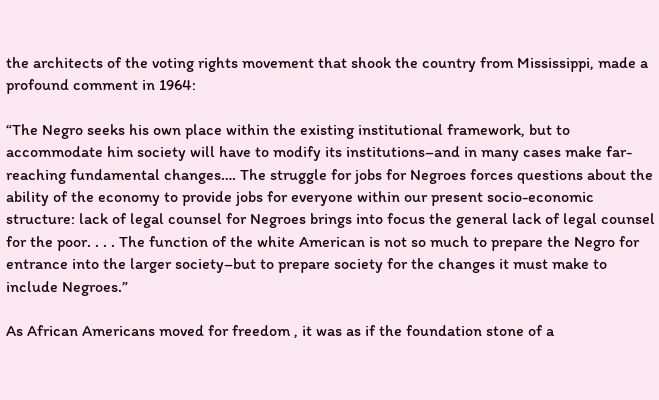the architects of the voting rights movement that shook the country from Mississippi, made a profound comment in 1964:

“The Negro seeks his own place within the existing institutional framework, but to accommodate him society will have to modify its institutions–and in many cases make far-reaching fundamental changes…. The struggle for jobs for Negroes forces questions about the ability of the economy to provide jobs for everyone within our present socio-economic structure: lack of legal counsel for Negroes brings into focus the general lack of legal counsel for the poor. . . . The function of the white American is not so much to prepare the Negro for entrance into the larger society–but to prepare society for the changes it must make to include Negroes.”

As African Americans moved for freedom , it was as if the foundation stone of a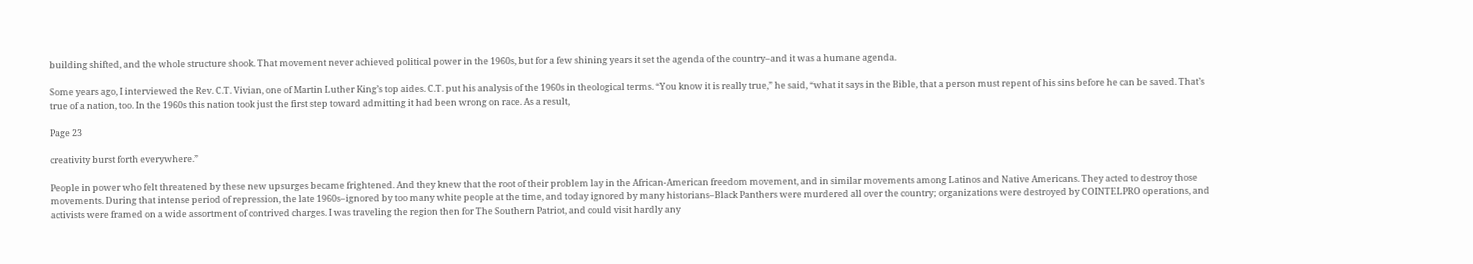building shifted, and the whole structure shook. That movement never achieved political power in the 1960s, but for a few shining years it set the agenda of the country–and it was a humane agenda.

Some years ago, I interviewed the Rev. C.T. Vivian, one of Martin Luther King’s top aides. C.T. put his analysis of the 1960s in theological terms. “You know it is really true,” he said, “what it says in the Bible, that a person must repent of his sins before he can be saved. That’s true of a nation, too. In the 1960s this nation took just the first step toward admitting it had been wrong on race. As a result,

Page 23

creativity burst forth everywhere.”

People in power who felt threatened by these new upsurges became frightened. And they knew that the root of their problem lay in the African-American freedom movement, and in similar movements among Latinos and Native Americans. They acted to destroy those movements. During that intense period of repression, the late 1960s–ignored by too many white people at the time, and today ignored by many historians–Black Panthers were murdered all over the country; organizations were destroyed by COINTELPRO operations, and activists were framed on a wide assortment of contrived charges. I was traveling the region then for The Southern Patriot, and could visit hardly any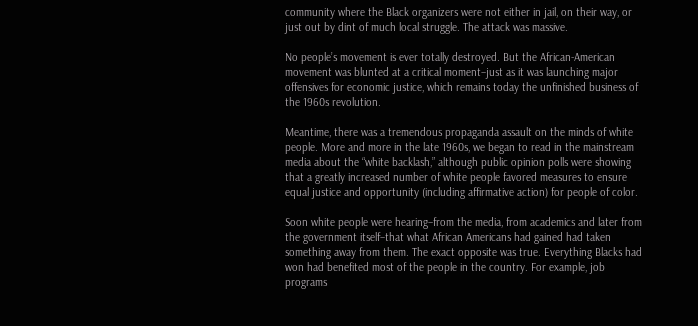community where the Black organizers were not either in jail, on their way, or just out by dint of much local struggle. The attack was massive.

No people’s movement is ever totally destroyed. But the African-American movement was blunted at a critical moment–just as it was launching major offensives for economic justice, which remains today the unfinished business of the 1960s revolution.

Meantime, there was a tremendous propaganda assault on the minds of white people. More and more in the late 1960s, we began to read in the mainstream media about the “white backlash,” although public opinion polls were showing that a greatly increased number of white people favored measures to ensure equal justice and opportunity (including affirmative action) for people of color.

Soon white people were hearing–from the media, from academics and later from the government itself–that what African Americans had gained had taken something away from them. The exact opposite was true. Everything Blacks had won had benefited most of the people in the country. For example, job programs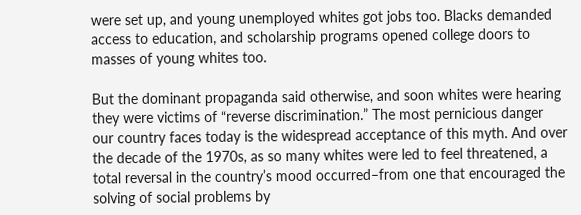were set up, and young unemployed whites got jobs too. Blacks demanded access to education, and scholarship programs opened college doors to masses of young whites too.

But the dominant propaganda said otherwise, and soon whites were hearing they were victims of “reverse discrimination.” The most pernicious danger our country faces today is the widespread acceptance of this myth. And over the decade of the 1970s, as so many whites were led to feel threatened, a total reversal in the country’s mood occurred–from one that encouraged the solving of social problems by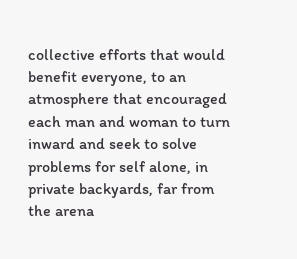collective efforts that would benefit everyone, to an atmosphere that encouraged each man and woman to turn inward and seek to solve problems for self alone, in private backyards, far from the arena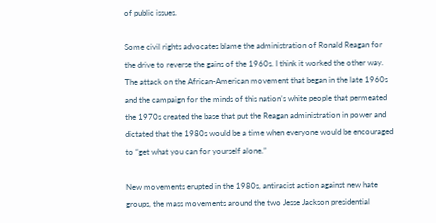of public issues.

Some civil rights advocates blame the administration of Ronald Reagan for the drive to reverse the gains of the 1960s. I think it worked the other way. The attack on the African-American movement that began in the late 1960s and the campaign for the minds of this nation’s white people that permeated the 1970s created the base that put the Reagan administration in power and dictated that the 1980s would be a time when everyone would be encouraged to “get what you can for yourself alone.”

New movements erupted in the 1980s, antiracist action against new hate groups, the mass movements around the two Jesse Jackson presidential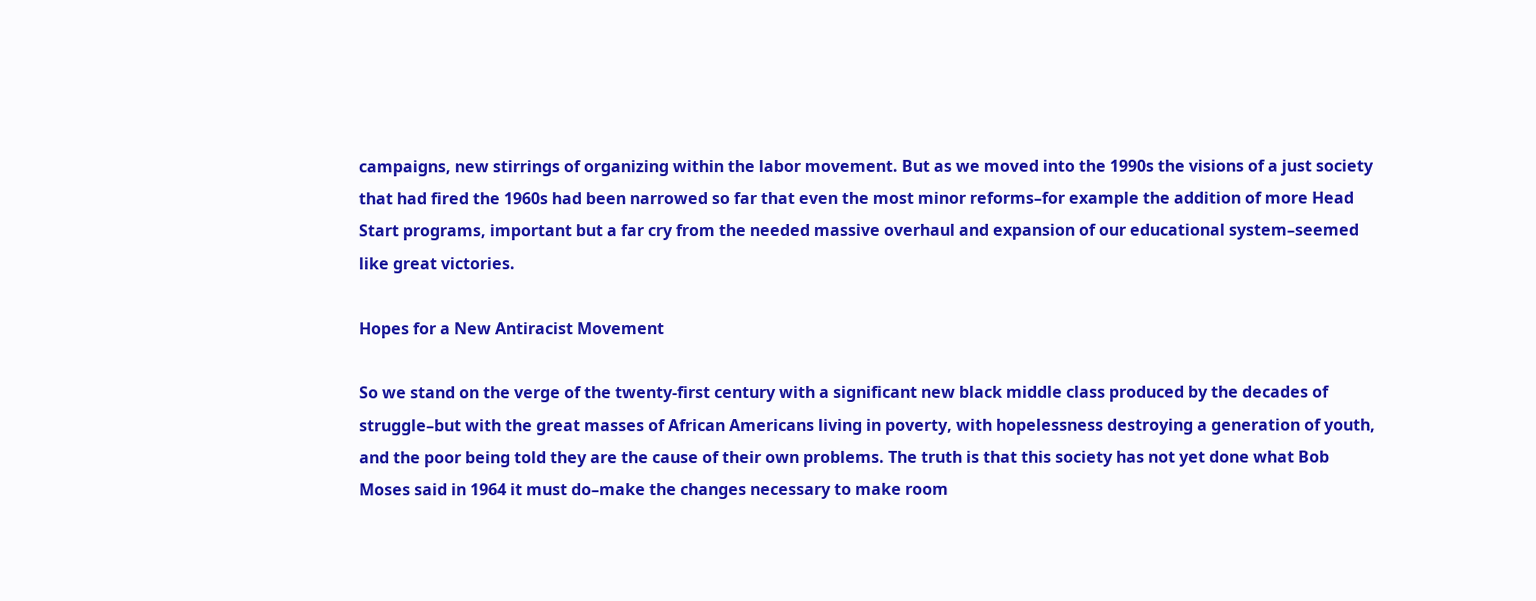campaigns, new stirrings of organizing within the labor movement. But as we moved into the 1990s the visions of a just society that had fired the 1960s had been narrowed so far that even the most minor reforms–for example the addition of more Head Start programs, important but a far cry from the needed massive overhaul and expansion of our educational system–seemed like great victories.

Hopes for a New Antiracist Movement

So we stand on the verge of the twenty-first century with a significant new black middle class produced by the decades of struggle–but with the great masses of African Americans living in poverty, with hopelessness destroying a generation of youth, and the poor being told they are the cause of their own problems. The truth is that this society has not yet done what Bob Moses said in 1964 it must do–make the changes necessary to make room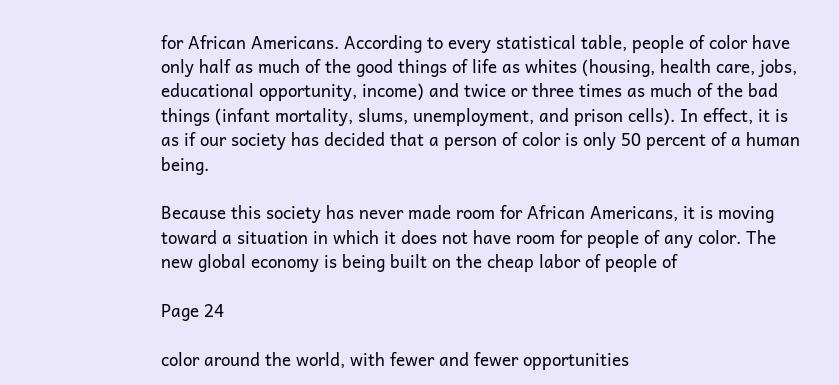for African Americans. According to every statistical table, people of color have only half as much of the good things of life as whites (housing, health care, jobs, educational opportunity, income) and twice or three times as much of the bad things (infant mortality, slums, unemployment, and prison cells). In effect, it is as if our society has decided that a person of color is only 50 percent of a human being.

Because this society has never made room for African Americans, it is moving toward a situation in which it does not have room for people of any color. The new global economy is being built on the cheap labor of people of

Page 24

color around the world, with fewer and fewer opportunities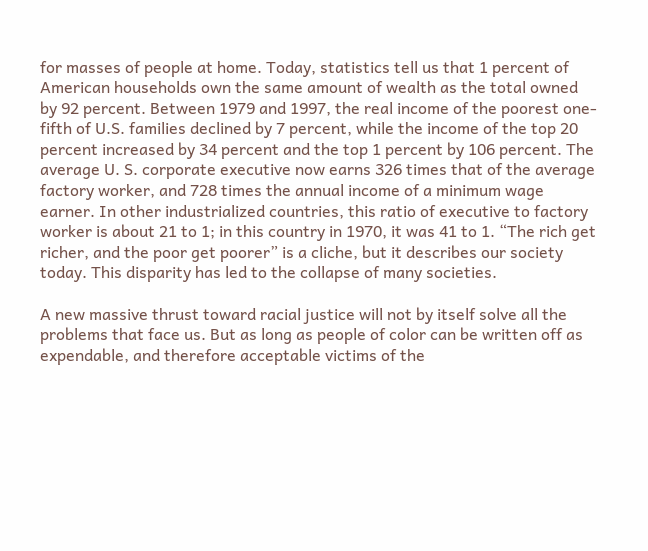for masses of people at home. Today, statistics tell us that 1 percent of American households own the same amount of wealth as the total owned by 92 percent. Between 1979 and 1997, the real income of the poorest one-fifth of U.S. families declined by 7 percent, while the income of the top 20 percent increased by 34 percent and the top 1 percent by 106 percent. The average U. S. corporate executive now earns 326 times that of the average factory worker, and 728 times the annual income of a minimum wage earner. In other industrialized countries, this ratio of executive to factory worker is about 21 to 1; in this country in 1970, it was 41 to 1. “The rich get richer, and the poor get poorer” is a cliche, but it describes our society today. This disparity has led to the collapse of many societies.

A new massive thrust toward racial justice will not by itself solve all the problems that face us. But as long as people of color can be written off as expendable, and therefore acceptable victims of the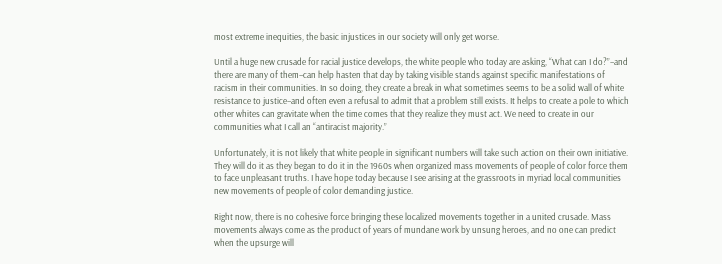most extreme inequities, the basic injustices in our society will only get worse.

Until a huge new crusade for racial justice develops, the white people who today are asking, “What can I do?”–and there are many of them–can help hasten that day by taking visible stands against specific manifestations of racism in their communities. In so doing, they create a break in what sometimes seems to be a solid wall of white resistance to justice–and often even a refusal to admit that a problem still exists. It helps to create a pole to which other whites can gravitate when the time comes that they realize they must act. We need to create in our communities what I call an “antiracist majority.”

Unfortunately, it is not likely that white people in significant numbers will take such action on their own initiative. They will do it as they began to do it in the 1960s when organized mass movements of people of color force them to face unpleasant truths. I have hope today because I see arising at the grassroots in myriad local communities new movements of people of color demanding justice.

Right now, there is no cohesive force bringing these localized movements together in a united crusade. Mass movements always come as the product of years of mundane work by unsung heroes, and no one can predict when the upsurge will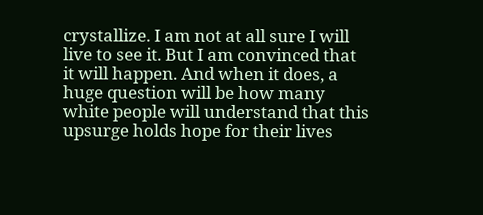crystallize. I am not at all sure I will live to see it. But I am convinced that it will happen. And when it does, a huge question will be how many white people will understand that this upsurge holds hope for their lives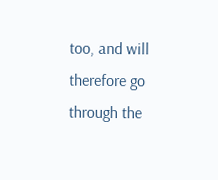too, and will therefore go through the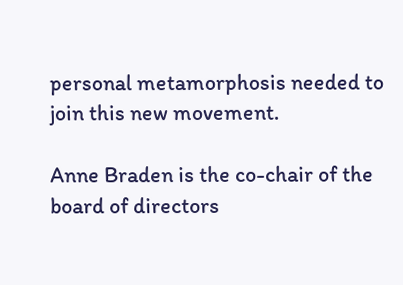personal metamorphosis needed to join this new movement.

Anne Braden is the co-chair of the board of directors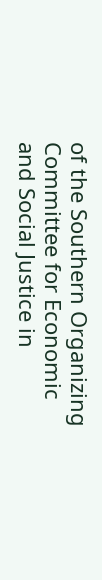of the Southern Organizing Committee for Economic and Social Justice in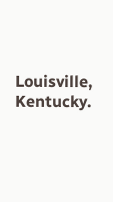Louisville, Kentucky.